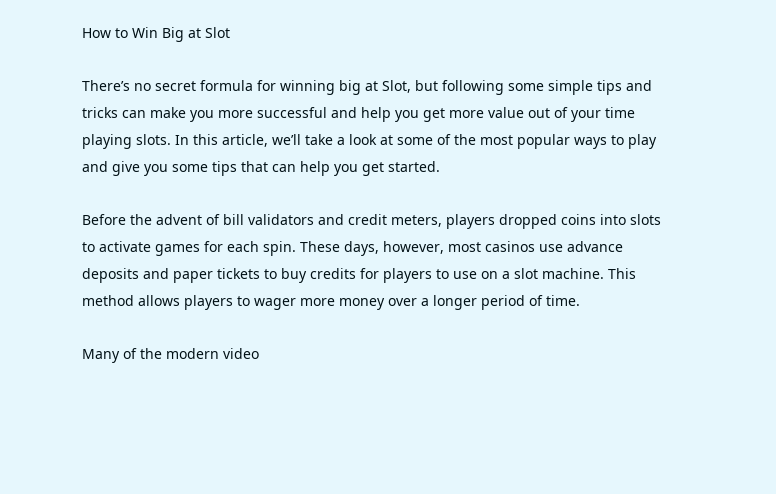How to Win Big at Slot

There’s no secret formula for winning big at Slot, but following some simple tips and tricks can make you more successful and help you get more value out of your time playing slots. In this article, we’ll take a look at some of the most popular ways to play and give you some tips that can help you get started.

Before the advent of bill validators and credit meters, players dropped coins into slots to activate games for each spin. These days, however, most casinos use advance deposits and paper tickets to buy credits for players to use on a slot machine. This method allows players to wager more money over a longer period of time.

Many of the modern video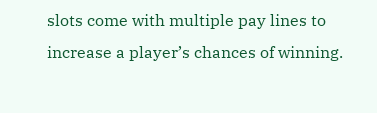slots come with multiple pay lines to increase a player’s chances of winning.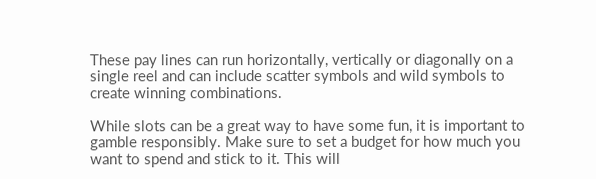These pay lines can run horizontally, vertically or diagonally on a single reel and can include scatter symbols and wild symbols to create winning combinations.

While slots can be a great way to have some fun, it is important to gamble responsibly. Make sure to set a budget for how much you want to spend and stick to it. This will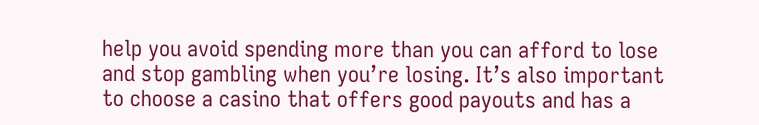help you avoid spending more than you can afford to lose and stop gambling when you’re losing. It’s also important to choose a casino that offers good payouts and has a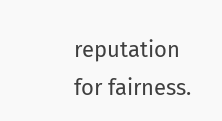reputation for fairness.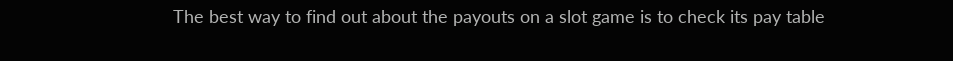The best way to find out about the payouts on a slot game is to check its pay table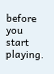before you start playing.